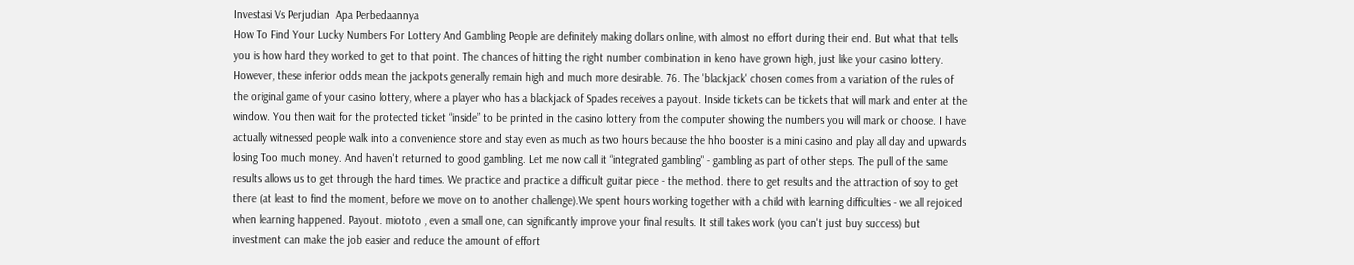Investasi Vs Perjudian  Apa Perbedaannya
How To Find Your Lucky Numbers For Lottery And Gambling People are definitely making dollars online, with almost no effort during their end. But what that tells you is how hard they worked to get to that point. The chances of hitting the right number combination in keno have grown high, just like your casino lottery. However, these inferior odds mean the jackpots generally remain high and much more desirable. 76. The 'blackjack' chosen comes from a variation of the rules of the original game of your casino lottery, where a player who has a blackjack of Spades receives a payout. Inside tickets can be tickets that will mark and enter at the window. You then wait for the protected ticket “inside” to be printed in the casino lottery from the computer showing the numbers you will mark or choose. I have actually witnessed people walk into a convenience store and stay even as much as two hours because the hho booster is a mini casino and play all day and upwards losing Too much money. And haven't returned to good gambling. Let me now call it “integrated gambling" - gambling as part of other steps. The pull of the same results allows us to get through the hard times. We practice and practice a difficult guitar piece - the method. there to get results and the attraction of soy to get there (at least to find the moment, before we move on to another challenge).We spent hours working together with a child with learning difficulties - we all rejoiced when learning happened. Payout. miototo , even a small one, can significantly improve your final results. It still takes work (you can't just buy success) but investment can make the job easier and reduce the amount of effort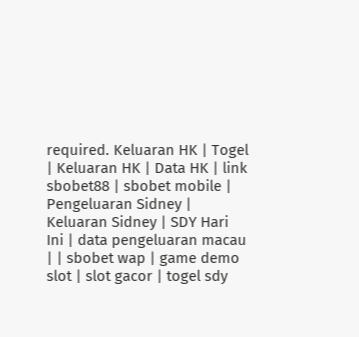required. Keluaran HK | Togel | Keluaran HK | Data HK | link sbobet88 | sbobet mobile | Pengeluaran Sidney | Keluaran Sidney | SDY Hari Ini | data pengeluaran macau | | sbobet wap | game demo slot | slot gacor | togel sdy